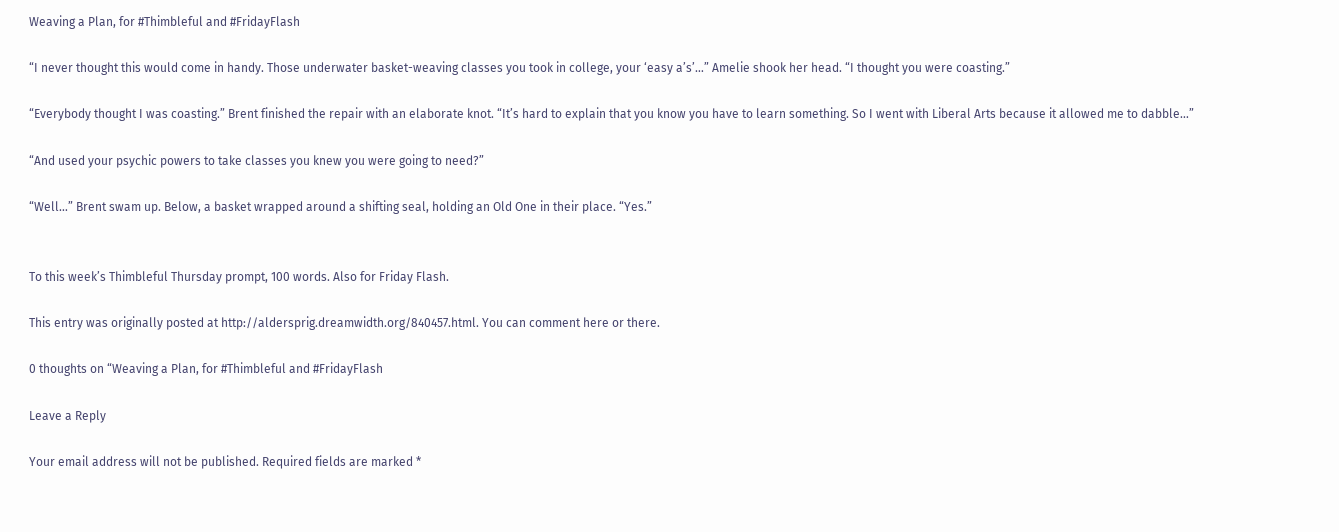Weaving a Plan, for #Thimbleful and #FridayFlash

“I never thought this would come in handy. Those underwater basket-weaving classes you took in college, your ‘easy a’s’…” Amelie shook her head. “I thought you were coasting.”

“Everybody thought I was coasting.” Brent finished the repair with an elaborate knot. “It’s hard to explain that you know you have to learn something. So I went with Liberal Arts because it allowed me to dabble…”

“And used your psychic powers to take classes you knew you were going to need?”

“Well…” Brent swam up. Below, a basket wrapped around a shifting seal, holding an Old One in their place. “Yes.”


To this week’s Thimbleful Thursday prompt, 100 words. Also for Friday Flash.

This entry was originally posted at http://aldersprig.dreamwidth.org/840457.html. You can comment here or there.

0 thoughts on “Weaving a Plan, for #Thimbleful and #FridayFlash

Leave a Reply

Your email address will not be published. Required fields are marked *